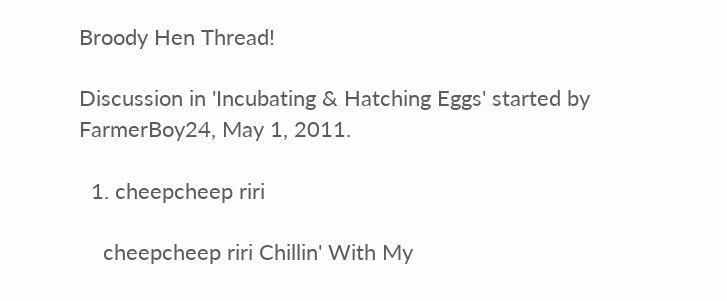Broody Hen Thread!

Discussion in 'Incubating & Hatching Eggs' started by FarmerBoy24, May 1, 2011.

  1. cheepcheep riri

    cheepcheep riri Chillin' With My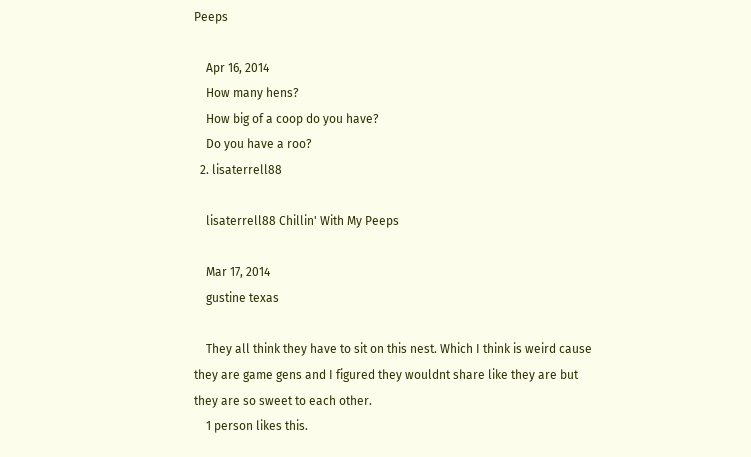Peeps

    Apr 16, 2014
    How many hens?
    How big of a coop do you have?
    Do you have a roo?
  2. lisaterrell88

    lisaterrell88 Chillin' With My Peeps

    Mar 17, 2014
    gustine texas

    They all think they have to sit on this nest. Which I think is weird cause they are game gens and I figured they wouldnt share like they are but they are so sweet to each other.
    1 person likes this.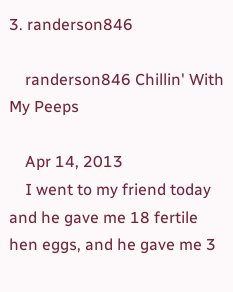3. randerson846

    randerson846 Chillin' With My Peeps

    Apr 14, 2013
    I went to my friend today and he gave me 18 fertile hen eggs, and he gave me 3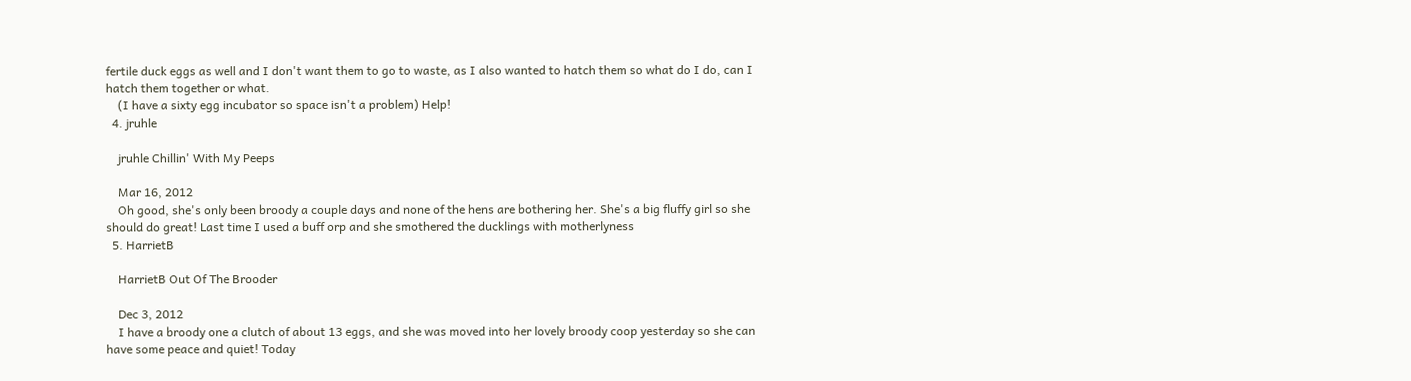fertile duck eggs as well and I don't want them to go to waste, as I also wanted to hatch them so what do I do, can I hatch them together or what.
    (I have a sixty egg incubator so space isn't a problem) Help!
  4. jruhle

    jruhle Chillin' With My Peeps

    Mar 16, 2012
    Oh good, she's only been broody a couple days and none of the hens are bothering her. She's a big fluffy girl so she should do great! Last time I used a buff orp and she smothered the ducklings with motherlyness
  5. HarrietB

    HarrietB Out Of The Brooder

    Dec 3, 2012
    I have a broody one a clutch of about 13 eggs, and she was moved into her lovely broody coop yesterday so she can have some peace and quiet! Today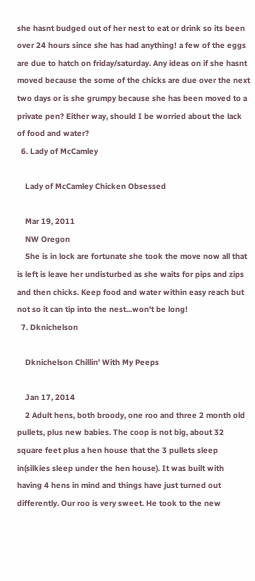she hasnt budged out of her nest to eat or drink so its been over 24 hours since she has had anything! a few of the eggs are due to hatch on friday/saturday. Any ideas on if she hasnt moved because the some of the chicks are due over the next two days or is she grumpy because she has been moved to a private pen? Either way, should I be worried about the lack of food and water?
  6. Lady of McCamley

    Lady of McCamley Chicken Obsessed

    Mar 19, 2011
    NW Oregon
    She is in lock are fortunate she took the move now all that is left is leave her undisturbed as she waits for pips and zips and then chicks. Keep food and water within easy reach but not so it can tip into the nest...won't be long!
  7. Dknichelson

    Dknichelson Chillin' With My Peeps

    Jan 17, 2014
    2 Adult hens, both broody, one roo and three 2 month old pullets, plus new babies. The coop is not big, about 32 square feet plus a hen house that the 3 pullets sleep in(silkies sleep under the hen house). It was built with having 4 hens in mind and things have just turned out differently. Our roo is very sweet. He took to the new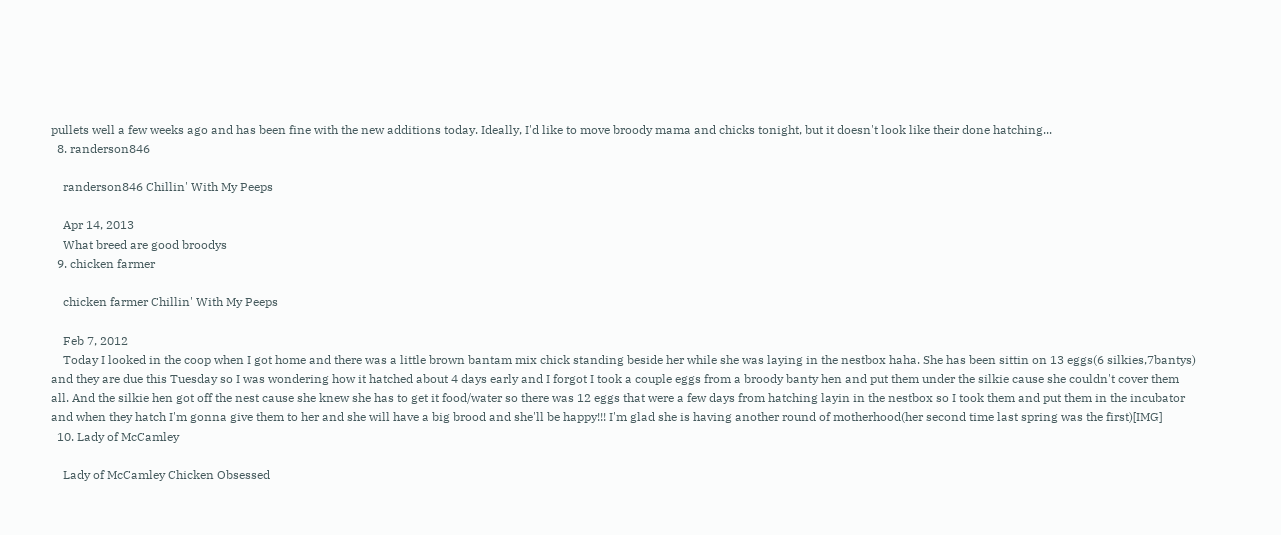pullets well a few weeks ago and has been fine with the new additions today. Ideally, I'd like to move broody mama and chicks tonight, but it doesn't look like their done hatching...
  8. randerson846

    randerson846 Chillin' With My Peeps

    Apr 14, 2013
    What breed are good broodys
  9. chicken farmer

    chicken farmer Chillin' With My Peeps

    Feb 7, 2012
    Today I looked in the coop when I got home and there was a little brown bantam mix chick standing beside her while she was laying in the nestbox haha. She has been sittin on 13 eggs(6 silkies,7bantys) and they are due this Tuesday so I was wondering how it hatched about 4 days early and I forgot I took a couple eggs from a broody banty hen and put them under the silkie cause she couldn't cover them all. And the silkie hen got off the nest cause she knew she has to get it food/water so there was 12 eggs that were a few days from hatching layin in the nestbox so I took them and put them in the incubator and when they hatch I'm gonna give them to her and she will have a big brood and she'll be happy!!! I'm glad she is having another round of motherhood(her second time last spring was the first)[IMG]
  10. Lady of McCamley

    Lady of McCamley Chicken Obsessed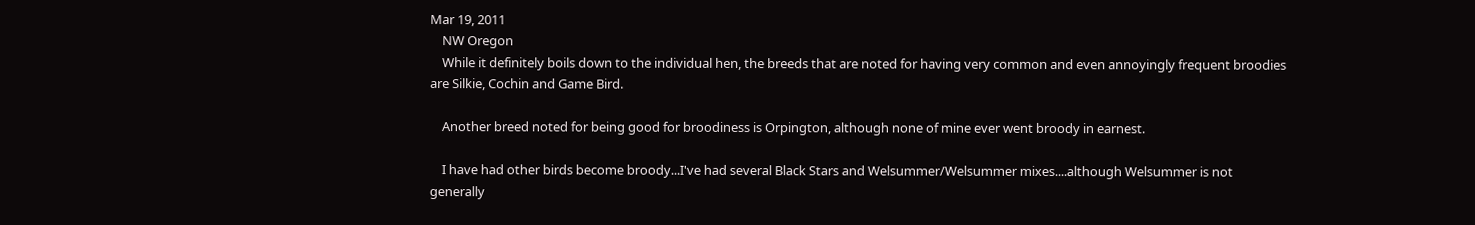Mar 19, 2011
    NW Oregon
    While it definitely boils down to the individual hen, the breeds that are noted for having very common and even annoyingly frequent broodies are Silkie, Cochin and Game Bird.

    Another breed noted for being good for broodiness is Orpington, although none of mine ever went broody in earnest.

    I have had other birds become broody...I've had several Black Stars and Welsummer/Welsummer mixes....although Welsummer is not generally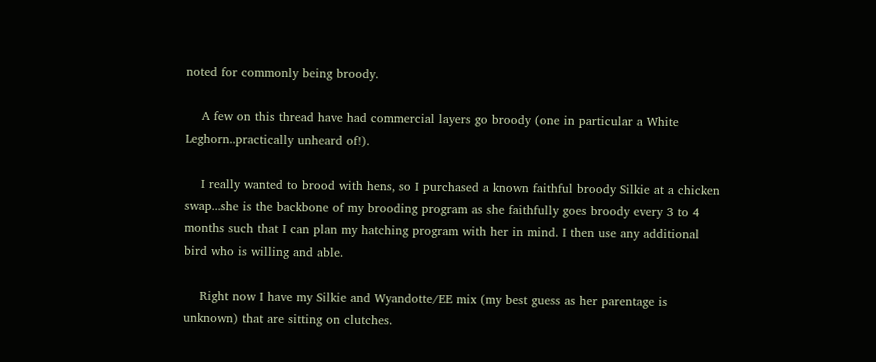noted for commonly being broody.

    A few on this thread have had commercial layers go broody (one in particular a White Leghorn..practically unheard of!).

    I really wanted to brood with hens, so I purchased a known faithful broody Silkie at a chicken swap...she is the backbone of my brooding program as she faithfully goes broody every 3 to 4 months such that I can plan my hatching program with her in mind. I then use any additional bird who is willing and able.

    Right now I have my Silkie and Wyandotte/EE mix (my best guess as her parentage is unknown) that are sitting on clutches.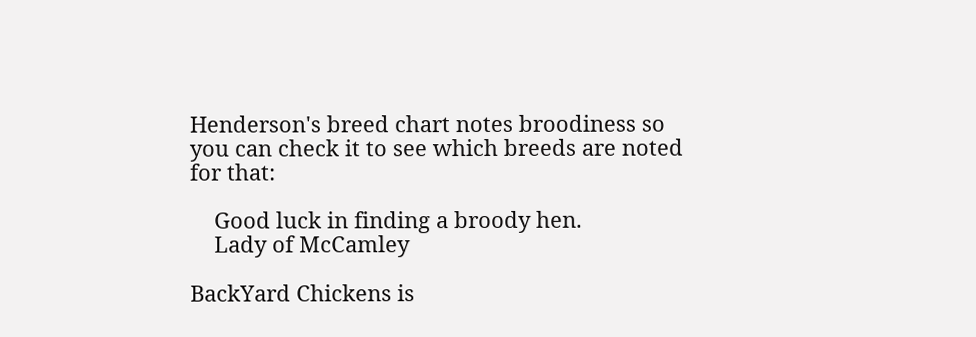Henderson's breed chart notes broodiness so you can check it to see which breeds are noted for that:

    Good luck in finding a broody hen.
    Lady of McCamley

BackYard Chickens is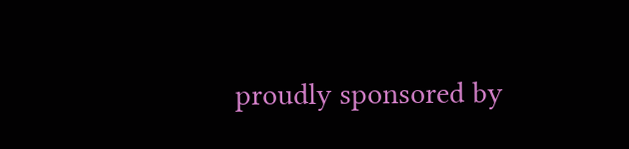proudly sponsored by